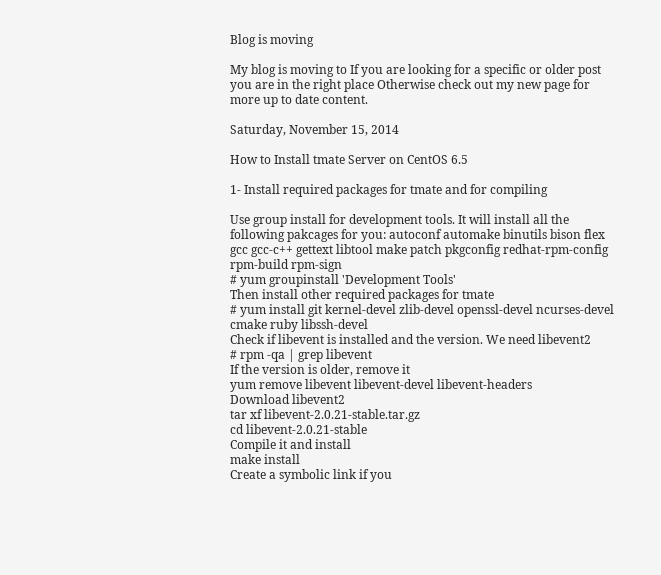Blog is moving

My blog is moving to If you are looking for a specific or older post you are in the right place Otherwise check out my new page for more up to date content.

Saturday, November 15, 2014

How to Install tmate Server on CentOS 6.5

1- Install required packages for tmate and for compiling

Use group install for development tools. It will install all the following pakcages for you: autoconf automake binutils bison flex gcc gcc-c++ gettext libtool make patch pkgconfig redhat-rpm-config rpm-build rpm-sign
# yum groupinstall 'Development Tools'
Then install other required packages for tmate
# yum install git kernel-devel zlib-devel openssl-devel ncurses-devel cmake ruby libssh-devel
Check if libevent is installed and the version. We need libevent2
# rpm -qa | grep libevent
If the version is older, remove it
yum remove libevent libevent-devel libevent-headers
Download libevent2
tar xf libevent-2.0.21-stable.tar.gz
cd libevent-2.0.21-stable
Compile it and install
make install
Create a symbolic link if you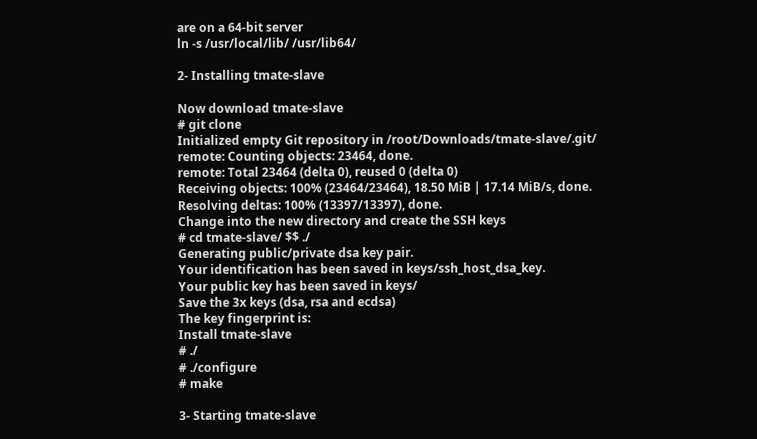are on a 64-bit server
ln -s /usr/local/lib/ /usr/lib64/

2- Installing tmate-slave

Now download tmate-slave
# git clone
Initialized empty Git repository in /root/Downloads/tmate-slave/.git/
remote: Counting objects: 23464, done.
remote: Total 23464 (delta 0), reused 0 (delta 0)
Receiving objects: 100% (23464/23464), 18.50 MiB | 17.14 MiB/s, done.
Resolving deltas: 100% (13397/13397), done.
Change into the new directory and create the SSH keys
# cd tmate-slave/ $$ ./
Generating public/private dsa key pair.
Your identification has been saved in keys/ssh_host_dsa_key.
Your public key has been saved in keys/
Save the 3x keys (dsa, rsa and ecdsa)
The key fingerprint is:
Install tmate-slave
# ./
# ./configure
# make

3- Starting tmate-slave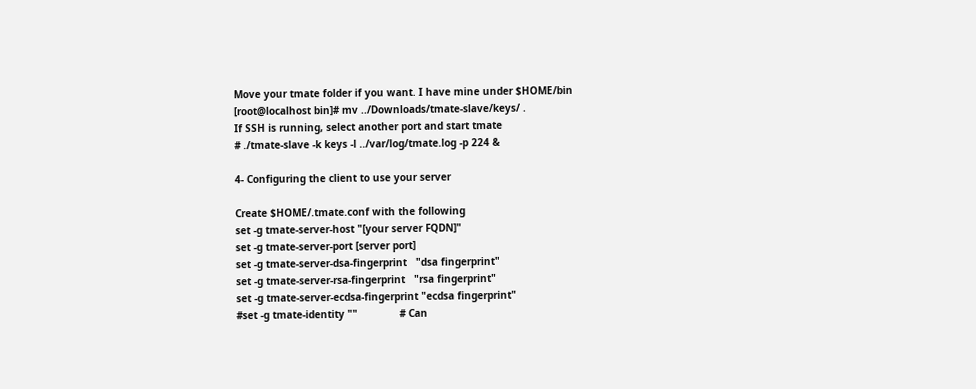Move your tmate folder if you want. I have mine under $HOME/bin
[root@localhost bin]# mv ../Downloads/tmate-slave/keys/ .
If SSH is running, select another port and start tmate
# ./tmate-slave -k keys -l ../var/log/tmate.log -p 224 &

4- Configuring the client to use your server

Create $HOME/.tmate.conf with the following
set -g tmate-server-host "[your server FQDN]"
set -g tmate-server-port [server port]
set -g tmate-server-dsa-fingerprint   "dsa fingerprint"
set -g tmate-server-rsa-fingerprint   "rsa fingerprint"
set -g tmate-server-ecdsa-fingerprint "ecdsa fingerprint"
#set -g tmate-identity ""              # Can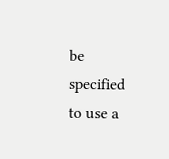be specified to use a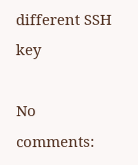different SSH key

No comments: